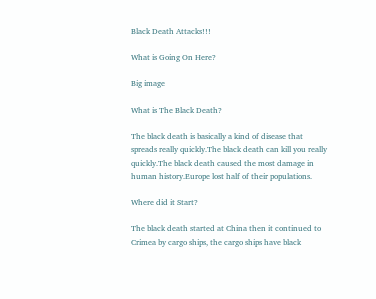Black Death Attacks!!!

What is Going On Here?

Big image

What is The Black Death?

The black death is basically a kind of disease that spreads really quickly.The black death can kill you really quickly.The black death caused the most damage in human history.Europe lost half of their populations.

Where did it Start?

The black death started at China then it continued to Crimea by cargo ships, the cargo ships have black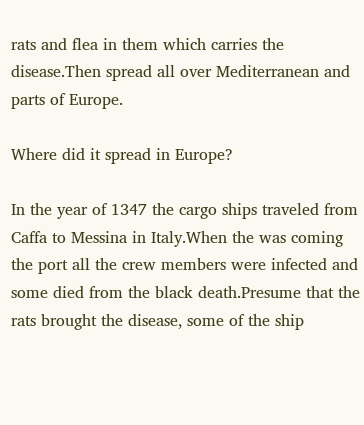rats and flea in them which carries the disease.Then spread all over Mediterranean and parts of Europe.

Where did it spread in Europe?

In the year of 1347 the cargo ships traveled from Caffa to Messina in Italy.When the was coming the port all the crew members were infected and some died from the black death.Presume that the rats brought the disease, some of the ship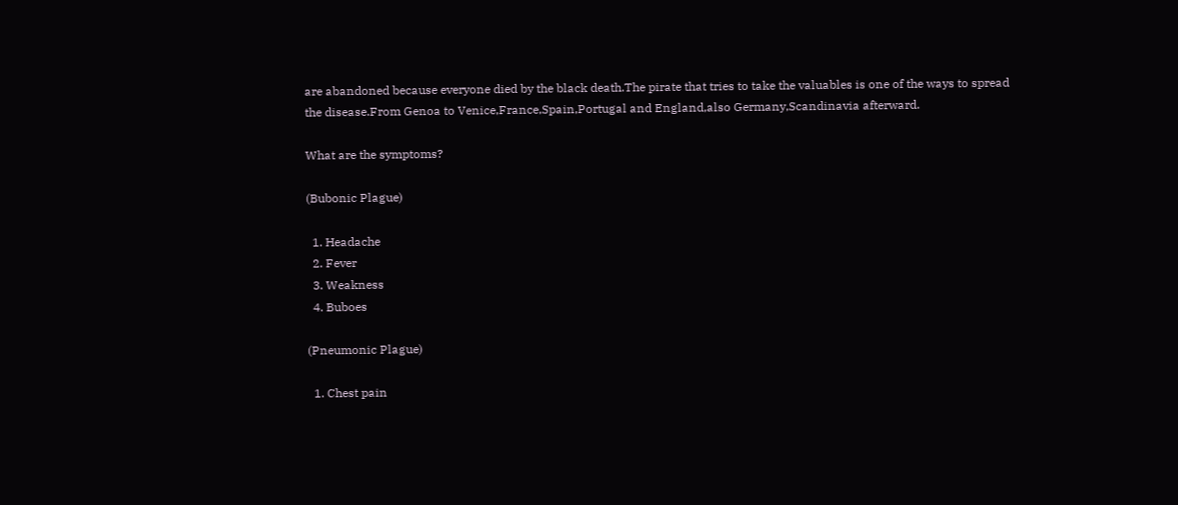are abandoned because everyone died by the black death.The pirate that tries to take the valuables is one of the ways to spread the disease.From Genoa to Venice,France,Spain,Portugal and England,also Germany,Scandinavia afterward.

What are the symptoms?

(Bubonic Plague)

  1. Headache
  2. Fever
  3. Weakness
  4. Buboes

(Pneumonic Plague)

  1. Chest pain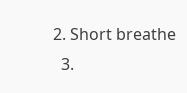2. Short breathe
  3.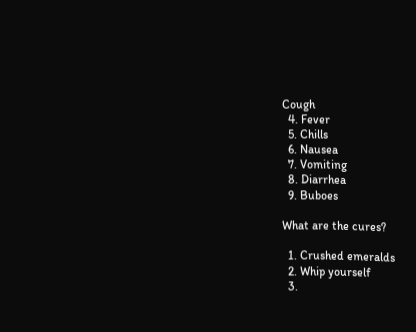Cough
  4. Fever
  5. Chills
  6. Nausea
  7. Vomiting
  8. Diarrhea
  9. Buboes

What are the cures?

  1. Crushed emeralds
  2. Whip yourself
  3.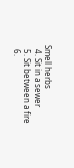Smell herbs
  4. Sit in a sewer
  5. Sit between a fire
  6.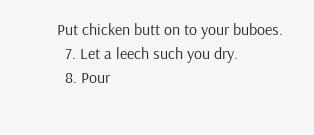Put chicken butt on to your buboes.
  7. Let a leech such you dry.
  8. Pour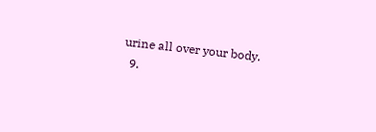urine all over your body.
  9.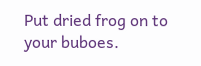Put dried frog on to your buboes.